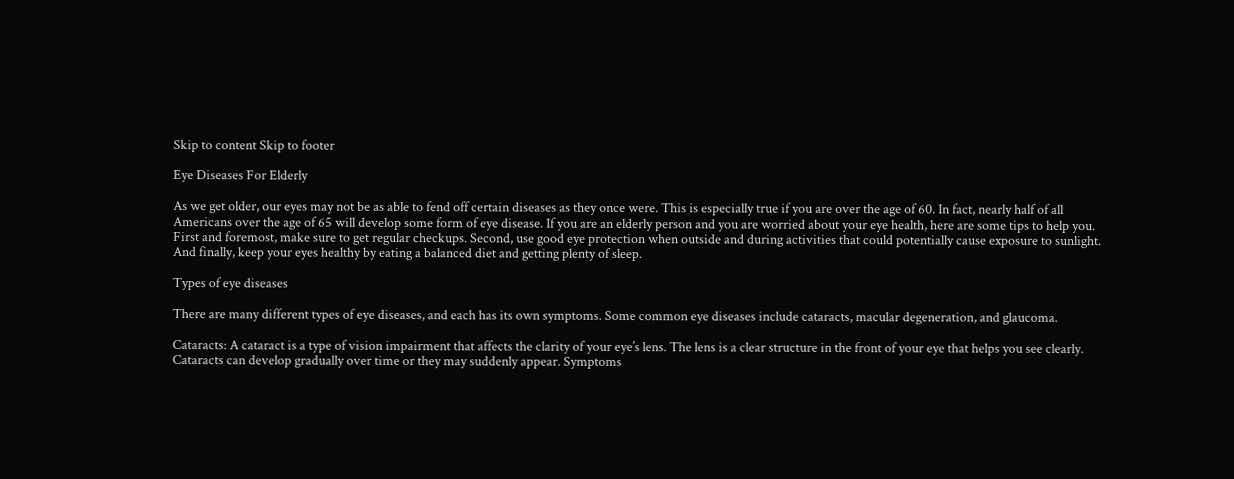Skip to content Skip to footer

Eye Diseases For Elderly

As we get older, our eyes may not be as able to fend off certain diseases as they once were. This is especially true if you are over the age of 60. In fact, nearly half of all Americans over the age of 65 will develop some form of eye disease. If you are an elderly person and you are worried about your eye health, here are some tips to help you. First and foremost, make sure to get regular checkups. Second, use good eye protection when outside and during activities that could potentially cause exposure to sunlight. And finally, keep your eyes healthy by eating a balanced diet and getting plenty of sleep.

Types of eye diseases

There are many different types of eye diseases, and each has its own symptoms. Some common eye diseases include cataracts, macular degeneration, and glaucoma.

Cataracts: A cataract is a type of vision impairment that affects the clarity of your eye’s lens. The lens is a clear structure in the front of your eye that helps you see clearly. Cataracts can develop gradually over time or they may suddenly appear. Symptoms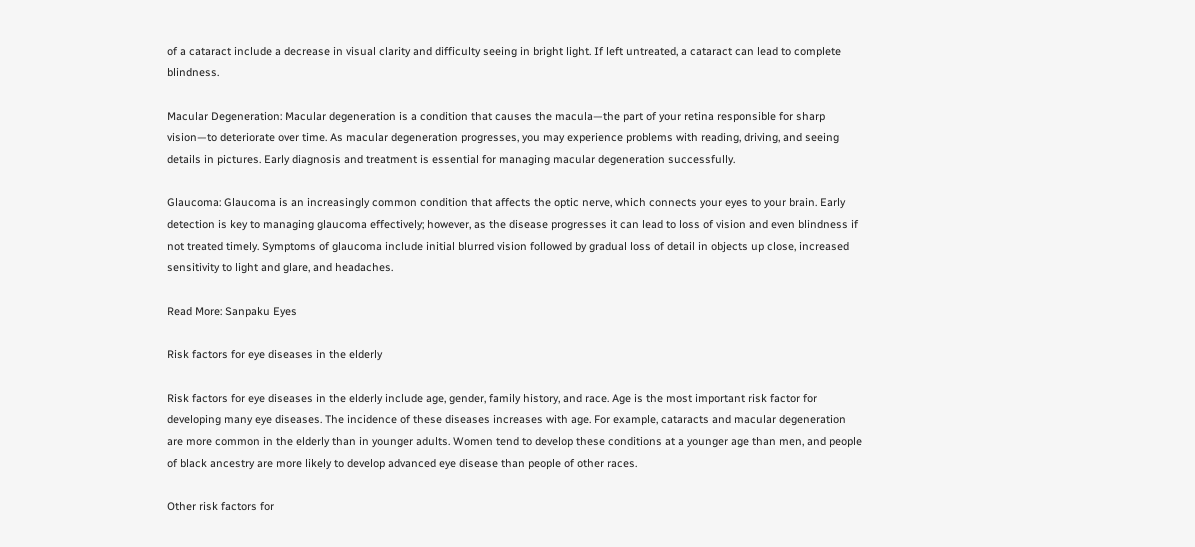of a cataract include a decrease in visual clarity and difficulty seeing in bright light. If left untreated, a cataract can lead to complete blindness.

Macular Degeneration: Macular degeneration is a condition that causes the macula—the part of your retina responsible for sharp vision—to deteriorate over time. As macular degeneration progresses, you may experience problems with reading, driving, and seeing details in pictures. Early diagnosis and treatment is essential for managing macular degeneration successfully.

Glaucoma: Glaucoma is an increasingly common condition that affects the optic nerve, which connects your eyes to your brain. Early detection is key to managing glaucoma effectively; however, as the disease progresses it can lead to loss of vision and even blindness if not treated timely. Symptoms of glaucoma include initial blurred vision followed by gradual loss of detail in objects up close, increased sensitivity to light and glare, and headaches.

Read More: Sanpaku Eyes

Risk factors for eye diseases in the elderly

Risk factors for eye diseases in the elderly include age, gender, family history, and race. Age is the most important risk factor for developing many eye diseases. The incidence of these diseases increases with age. For example, cataracts and macular degeneration are more common in the elderly than in younger adults. Women tend to develop these conditions at a younger age than men, and people of black ancestry are more likely to develop advanced eye disease than people of other races.

Other risk factors for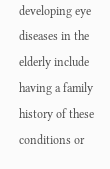developing eye diseases in the elderly include having a family history of these conditions or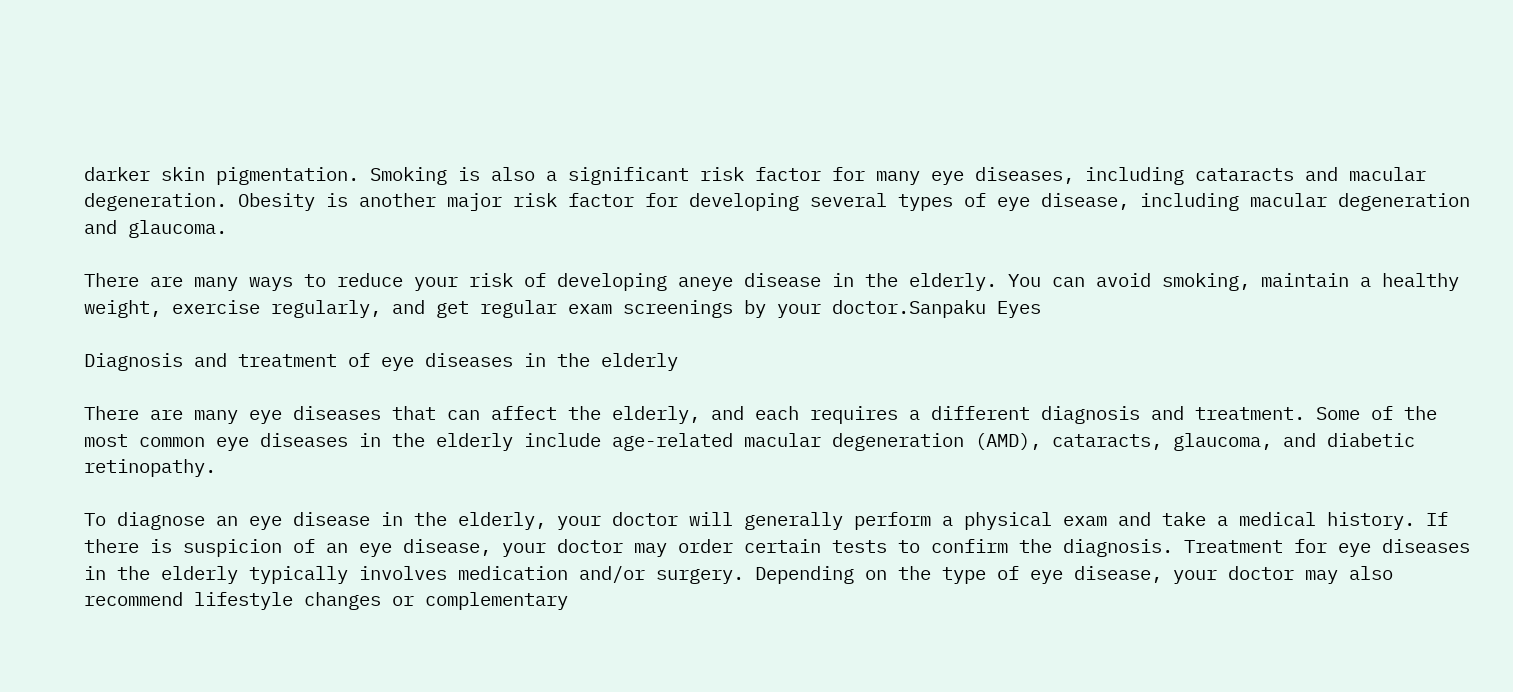darker skin pigmentation. Smoking is also a significant risk factor for many eye diseases, including cataracts and macular degeneration. Obesity is another major risk factor for developing several types of eye disease, including macular degeneration and glaucoma.

There are many ways to reduce your risk of developing aneye disease in the elderly. You can avoid smoking, maintain a healthy weight, exercise regularly, and get regular exam screenings by your doctor.Sanpaku Eyes

Diagnosis and treatment of eye diseases in the elderly

There are many eye diseases that can affect the elderly, and each requires a different diagnosis and treatment. Some of the most common eye diseases in the elderly include age-related macular degeneration (AMD), cataracts, glaucoma, and diabetic retinopathy.

To diagnose an eye disease in the elderly, your doctor will generally perform a physical exam and take a medical history. If there is suspicion of an eye disease, your doctor may order certain tests to confirm the diagnosis. Treatment for eye diseases in the elderly typically involves medication and/or surgery. Depending on the type of eye disease, your doctor may also recommend lifestyle changes or complementary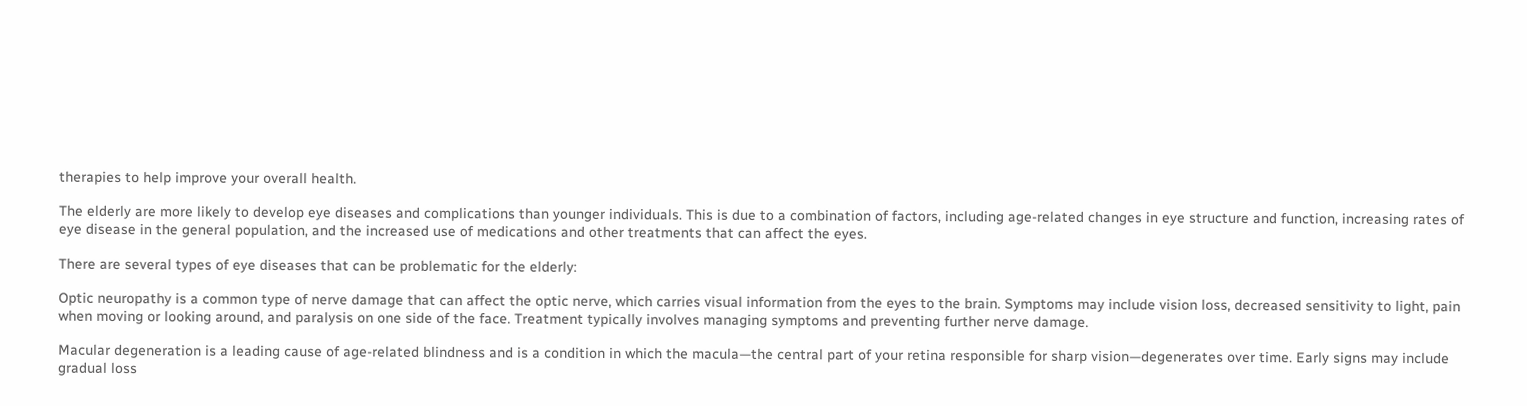therapies to help improve your overall health.

The elderly are more likely to develop eye diseases and complications than younger individuals. This is due to a combination of factors, including age-related changes in eye structure and function, increasing rates of eye disease in the general population, and the increased use of medications and other treatments that can affect the eyes.

There are several types of eye diseases that can be problematic for the elderly:

Optic neuropathy is a common type of nerve damage that can affect the optic nerve, which carries visual information from the eyes to the brain. Symptoms may include vision loss, decreased sensitivity to light, pain when moving or looking around, and paralysis on one side of the face. Treatment typically involves managing symptoms and preventing further nerve damage.

Macular degeneration is a leading cause of age-related blindness and is a condition in which the macula—the central part of your retina responsible for sharp vision—degenerates over time. Early signs may include gradual loss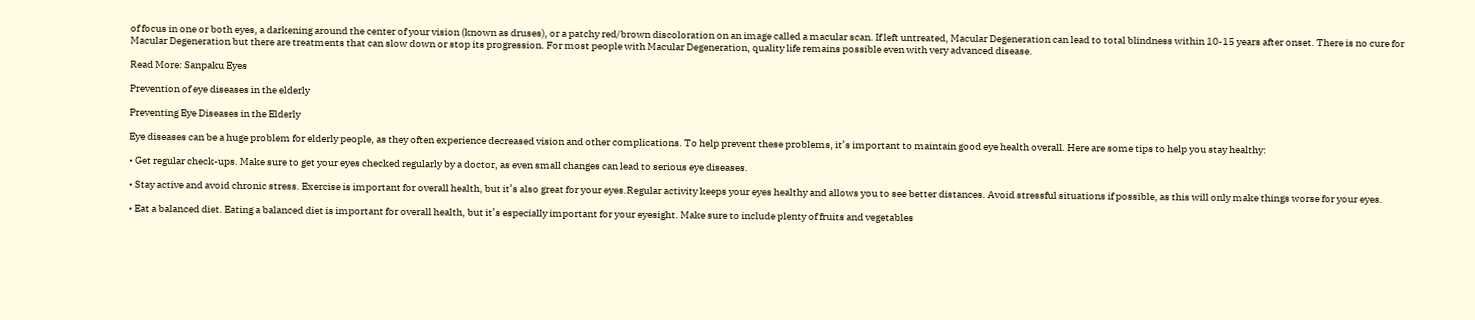of focus in one or both eyes, a darkening around the center of your vision (known as druses), or a patchy red/brown discoloration on an image called a macular scan. If left untreated, Macular Degeneration can lead to total blindness within 10-15 years after onset. There is no cure for Macular Degeneration but there are treatments that can slow down or stop its progression. For most people with Macular Degeneration, quality life remains possible even with very advanced disease.

Read More: Sanpaku Eyes

Prevention of eye diseases in the elderly

Preventing Eye Diseases in the Elderly

Eye diseases can be a huge problem for elderly people, as they often experience decreased vision and other complications. To help prevent these problems, it’s important to maintain good eye health overall. Here are some tips to help you stay healthy:

• Get regular check-ups. Make sure to get your eyes checked regularly by a doctor, as even small changes can lead to serious eye diseases.

• Stay active and avoid chronic stress. Exercise is important for overall health, but it’s also great for your eyes.Regular activity keeps your eyes healthy and allows you to see better distances. Avoid stressful situations if possible, as this will only make things worse for your eyes.

• Eat a balanced diet. Eating a balanced diet is important for overall health, but it’s especially important for your eyesight. Make sure to include plenty of fruits and vegetables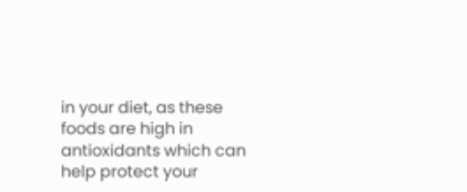in your diet, as these foods are high in antioxidants which can help protect your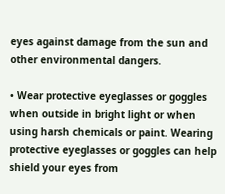eyes against damage from the sun and other environmental dangers.

• Wear protective eyeglasses or goggles when outside in bright light or when using harsh chemicals or paint. Wearing protective eyeglasses or goggles can help shield your eyes from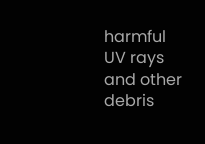harmful UV rays and other debris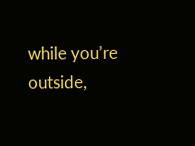while you’re outside,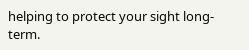helping to protect your sight long-term.